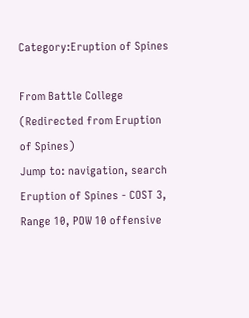Category:Eruption of Spines

From Battle College
(Redirected from Eruption of Spines)
Jump to: navigation, search
Eruption of Spines - COST 3, Range 10, POW 10 offensive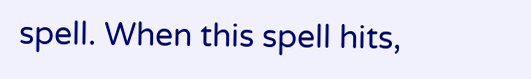spell. When this spell hits,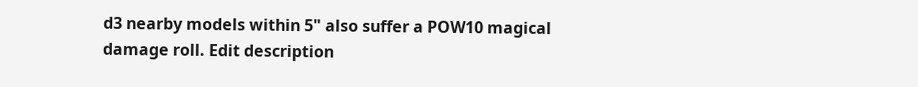d3 nearby models within 5" also suffer a POW10 magical damage roll. Edit description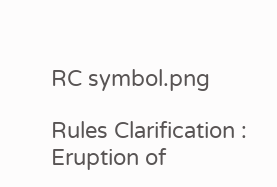RC symbol.png

Rules Clarification : Eruption of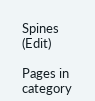Spines      (Edit)

Pages in category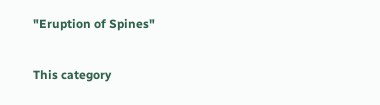"Eruption of Spines"

This category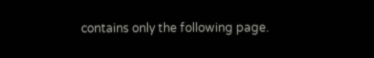contains only the following page.